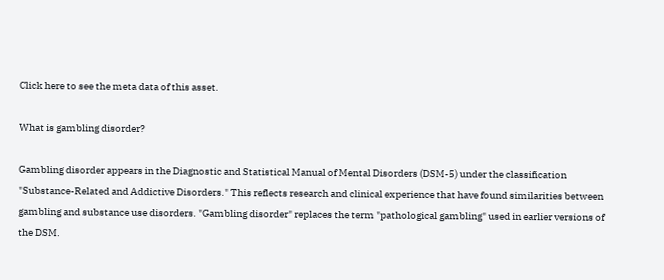Click here to see the meta data of this asset.

What is gambling disorder?

Gambling disorder appears in the Diagnostic and Statistical Manual of Mental Disorders (DSM-5) under the classification "Substance-Related and Addictive Disorders." This reflects research and clinical experience that have found similarities between gambling and substance use disorders. "Gambling disorder" replaces the term "pathological gambling" used in earlier versions of the DSM.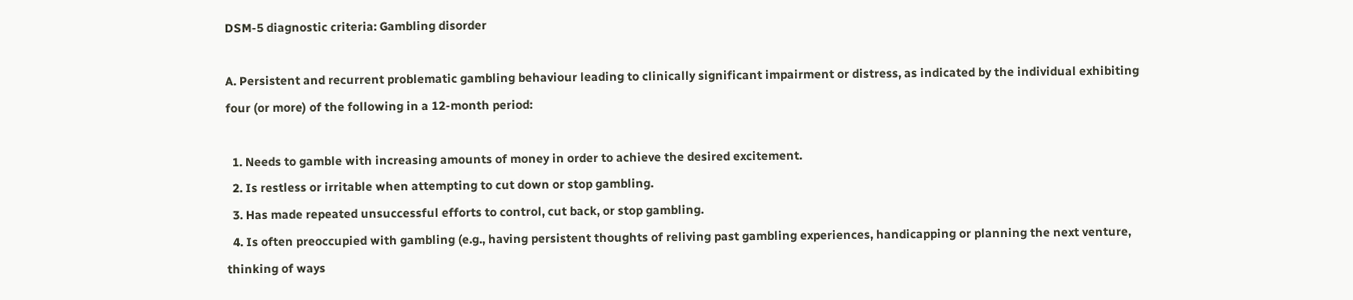DSM-5 diagnostic criteria: Gambling disorder

A. Persistent and recurrent problematic gambling behaviour leading to clinically significant impairment or distress, as indicated by the individual exhibiting four (or more) of the following in a 12-month period:

  1. Needs to gamble with increasing amounts of money in order to achieve the desired excitement.
  2. Is restless or irritable when attempting to cut down or stop gambling.
  3. Has made repeated unsuccessful efforts to control, cut back, or stop gambling.
  4. Is often preoccupied with gambling (e.g., having persistent thoughts of reliving past gambling experiences, handicapping or planning the next venture, thinking of ways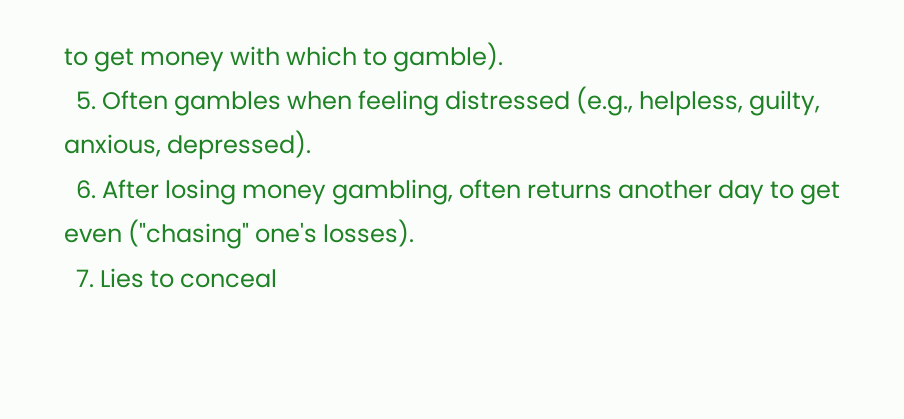to get money with which to gamble).
  5. Often gambles when feeling distressed (e.g., helpless, guilty, anxious, depressed).
  6. After losing money gambling, often returns another day to get even ("chasing" one's losses).
  7. Lies to conceal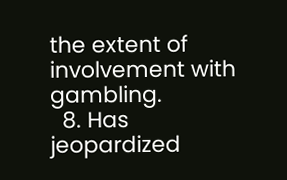the extent of involvement with gambling.
  8. Has jeopardized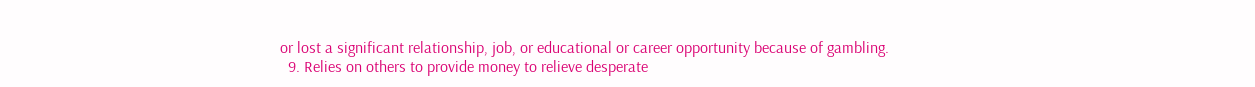or lost a significant relationship, job, or educational or career opportunity because of gambling.
  9. Relies on others to provide money to relieve desperate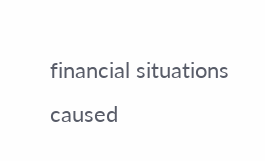financial situations caused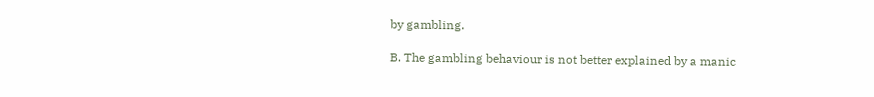by gambling.

B. The gambling behaviour is not better explained by a manic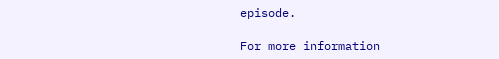episode.

For more information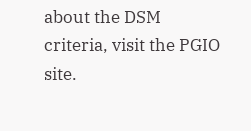about the DSM criteria, visit the PGIO site.